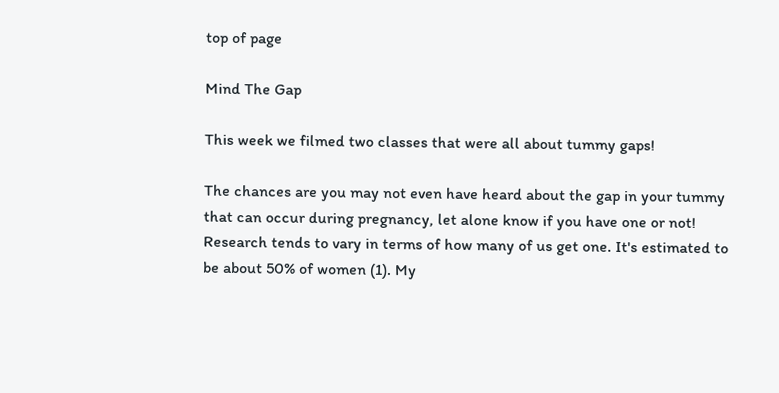top of page

Mind The Gap

This week we filmed two classes that were all about tummy gaps!

The chances are you may not even have heard about the gap in your tummy that can occur during pregnancy, let alone know if you have one or not! Research tends to vary in terms of how many of us get one. It's estimated to be about 50% of women (1). My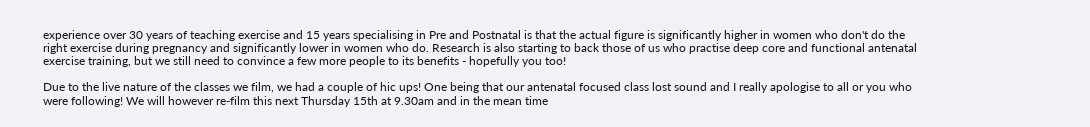experience over 30 years of teaching exercise and 15 years specialising in Pre and Postnatal is that the actual figure is significantly higher in women who don't do the right exercise during pregnancy and significantly lower in women who do. Research is also starting to back those of us who practise deep core and functional antenatal exercise training, but we still need to convince a few more people to its benefits - hopefully you too!

Due to the live nature of the classes we film, we had a couple of hic ups! One being that our antenatal focused class lost sound and I really apologise to all or you who were following! We will however re-film this next Thursday 15th at 9.30am and in the mean time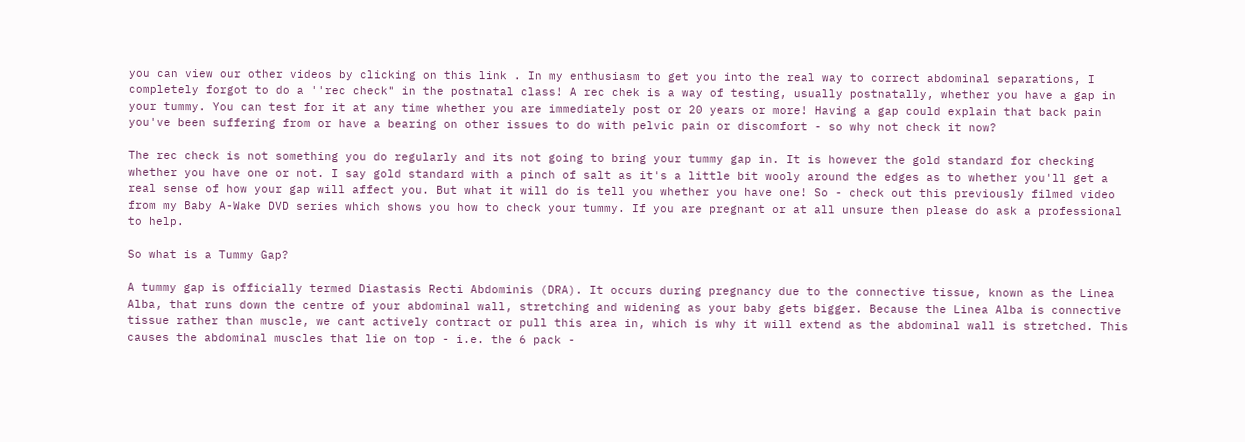you can view our other videos by clicking on this link . In my enthusiasm to get you into the real way to correct abdominal separations, I completely forgot to do a ''rec check" in the postnatal class! A rec chek is a way of testing, usually postnatally, whether you have a gap in your tummy. You can test for it at any time whether you are immediately post or 20 years or more! Having a gap could explain that back pain you've been suffering from or have a bearing on other issues to do with pelvic pain or discomfort - so why not check it now?

The rec check is not something you do regularly and its not going to bring your tummy gap in. It is however the gold standard for checking whether you have one or not. I say gold standard with a pinch of salt as it's a little bit wooly around the edges as to whether you'll get a real sense of how your gap will affect you. But what it will do is tell you whether you have one! So - check out this previously filmed video from my Baby A-Wake DVD series which shows you how to check your tummy. If you are pregnant or at all unsure then please do ask a professional to help.

So what is a Tummy Gap?

A tummy gap is officially termed Diastasis Recti Abdominis (DRA). It occurs during pregnancy due to the connective tissue, known as the Linea Alba, that runs down the centre of your abdominal wall, stretching and widening as your baby gets bigger. Because the Linea Alba is connective tissue rather than muscle, we cant actively contract or pull this area in, which is why it will extend as the abdominal wall is stretched. This causes the abdominal muscles that lie on top - i.e. the 6 pack -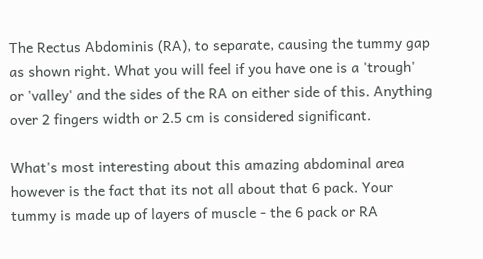The Rectus Abdominis (RA), to separate, causing the tummy gap as shown right. What you will feel if you have one is a 'trough' or 'valley' and the sides of the RA on either side of this. Anything over 2 fingers width or 2.5 cm is considered significant.

What's most interesting about this amazing abdominal area however is the fact that its not all about that 6 pack. Your tummy is made up of layers of muscle - the 6 pack or RA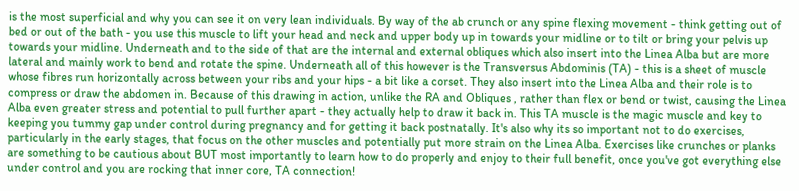is the most superficial and why you can see it on very lean individuals. By way of the ab crunch or any spine flexing movement - think getting out of bed or out of the bath - you use this muscle to lift your head and neck and upper body up in towards your midline or to tilt or bring your pelvis up towards your midline. Underneath and to the side of that are the internal and external obliques which also insert into the Linea Alba but are more lateral and mainly work to bend and rotate the spine. Underneath all of this however is the Transversus Abdominis (TA) - this is a sheet of muscle whose fibres run horizontally across between your ribs and your hips - a bit like a corset. They also insert into the Linea Alba and their role is to compress or draw the abdomen in. Because of this drawing in action, unlike the RA and Obliques , rather than flex or bend or twist, causing the Linea Alba even greater stress and potential to pull further apart - they actually help to draw it back in. This TA muscle is the magic muscle and key to keeping you tummy gap under control during pregnancy and for getting it back postnatally. It's also why its so important not to do exercises, particularly in the early stages, that focus on the other muscles and potentially put more strain on the Linea Alba. Exercises like crunches or planks are something to be cautious about BUT most importantly to learn how to do properly and enjoy to their full benefit, once you've got everything else under control and you are rocking that inner core, TA connection!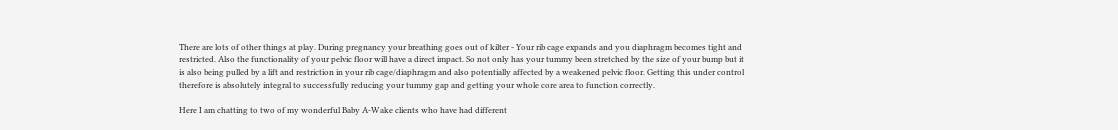There are lots of other things at play. During pregnancy your breathing goes out of kilter - Your rib cage expands and you diaphragm becomes tight and restricted. Also the functionality of your pelvic floor will have a direct impact. So not only has your tummy been stretched by the size of your bump but it is also being pulled by a lift and restriction in your rib cage/diaphragm and also potentially affected by a weakened pelvic floor. Getting this under control therefore is absolutely integral to successfully reducing your tummy gap and getting your whole core area to function correctly.

Here I am chatting to two of my wonderful Baby A-Wake clients who have had different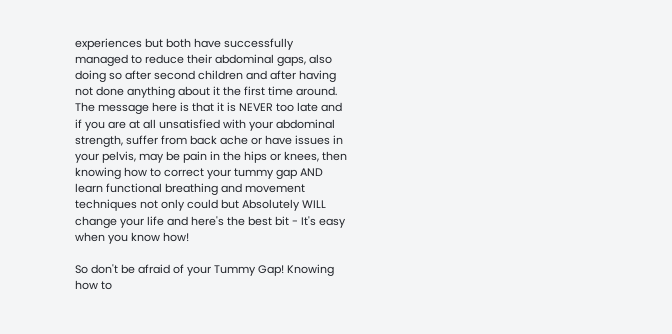experiences but both have successfully managed to reduce their abdominal gaps, also doing so after second children and after having not done anything about it the first time around. The message here is that it is NEVER too late and if you are at all unsatisfied with your abdominal strength, suffer from back ache or have issues in your pelvis, may be pain in the hips or knees, then knowing how to correct your tummy gap AND learn functional breathing and movement techniques not only could but Absolutely WILL change your life and here's the best bit - It's easy when you know how!

So don't be afraid of your Tummy Gap! Knowing how to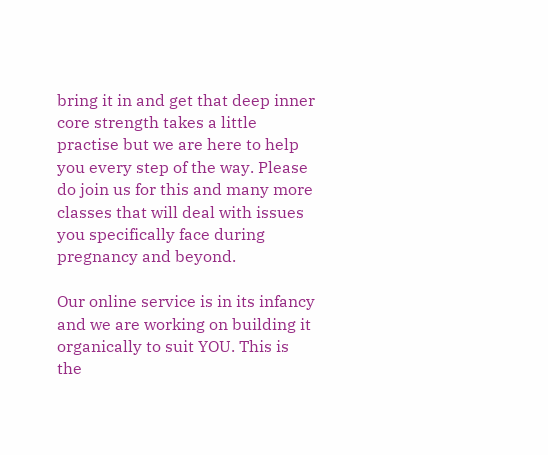bring it in and get that deep inner core strength takes a little practise but we are here to help you every step of the way. Please do join us for this and many more classes that will deal with issues you specifically face during pregnancy and beyond.

Our online service is in its infancy and we are working on building it organically to suit YOU. This is the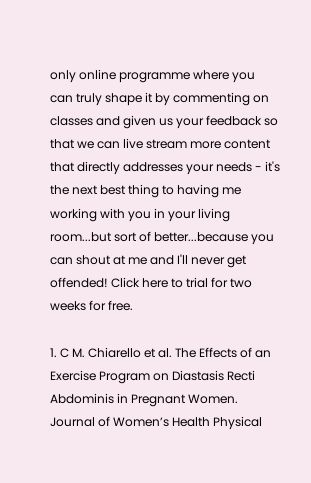only online programme where you can truly shape it by commenting on classes and given us your feedback so that we can live stream more content that directly addresses your needs - it's the next best thing to having me working with you in your living room...but sort of better...because you can shout at me and I'll never get offended! Click here to trial for two weeks for free.

1. C M. Chiarello et al. The Effects of an Exercise Program on Diastasis Recti Abdominis in Pregnant Women. Journal of Women’s Health Physical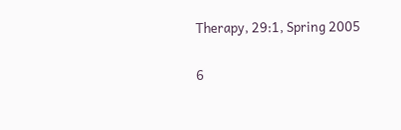Therapy, 29:1, Spring 2005

6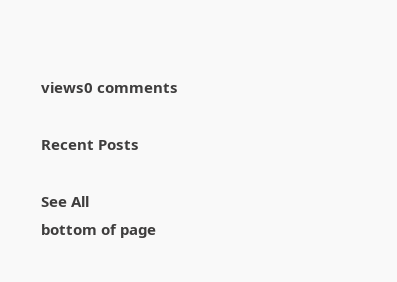views0 comments

Recent Posts

See All
bottom of page